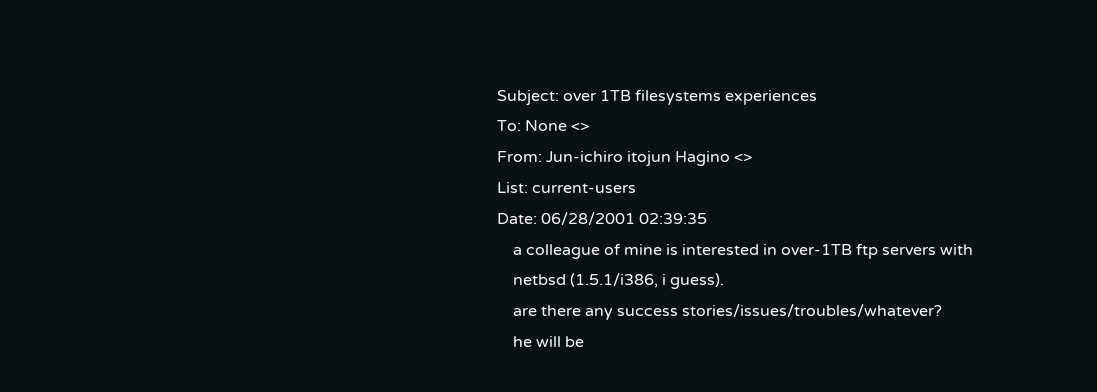Subject: over 1TB filesystems experiences
To: None <>
From: Jun-ichiro itojun Hagino <>
List: current-users
Date: 06/28/2001 02:39:35
    a colleague of mine is interested in over-1TB ftp servers with
    netbsd (1.5.1/i386, i guess).
    are there any success stories/issues/troubles/whatever?
    he will be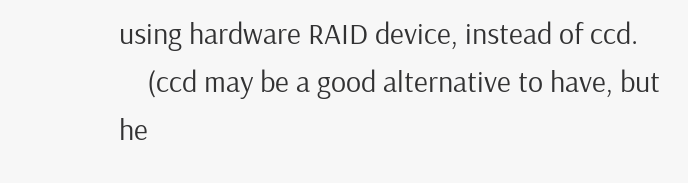using hardware RAID device, instead of ccd.
    (ccd may be a good alternative to have, but he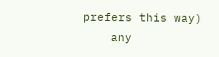prefers this way)
    any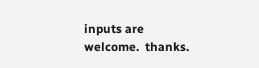inputs are welcome.  thanks.